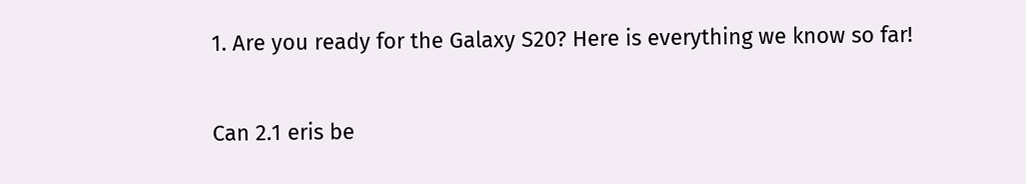1. Are you ready for the Galaxy S20? Here is everything we know so far!

Can 2.1 eris be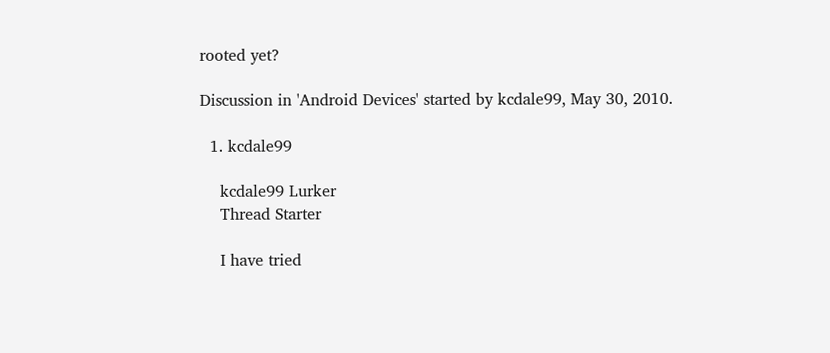rooted yet?

Discussion in 'Android Devices' started by kcdale99, May 30, 2010.

  1. kcdale99

    kcdale99 Lurker
    Thread Starter

    I have tried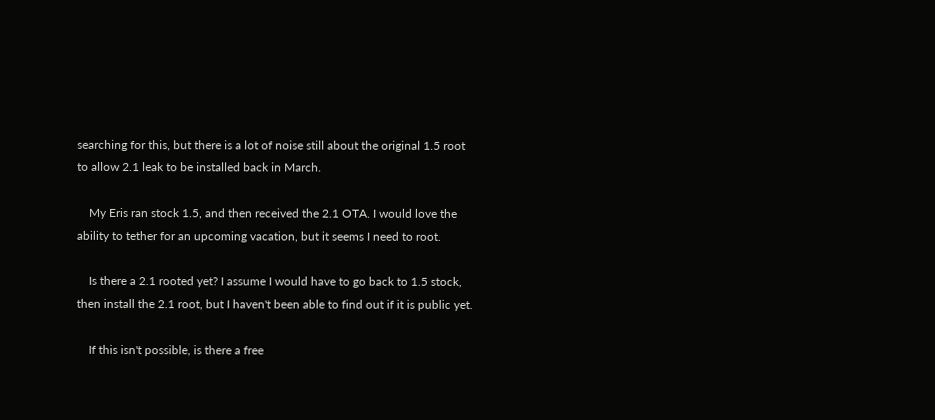searching for this, but there is a lot of noise still about the original 1.5 root to allow 2.1 leak to be installed back in March.

    My Eris ran stock 1.5, and then received the 2.1 OTA. I would love the ability to tether for an upcoming vacation, but it seems I need to root.

    Is there a 2.1 rooted yet? I assume I would have to go back to 1.5 stock, then install the 2.1 root, but I haven't been able to find out if it is public yet.

    If this isn't possible, is there a free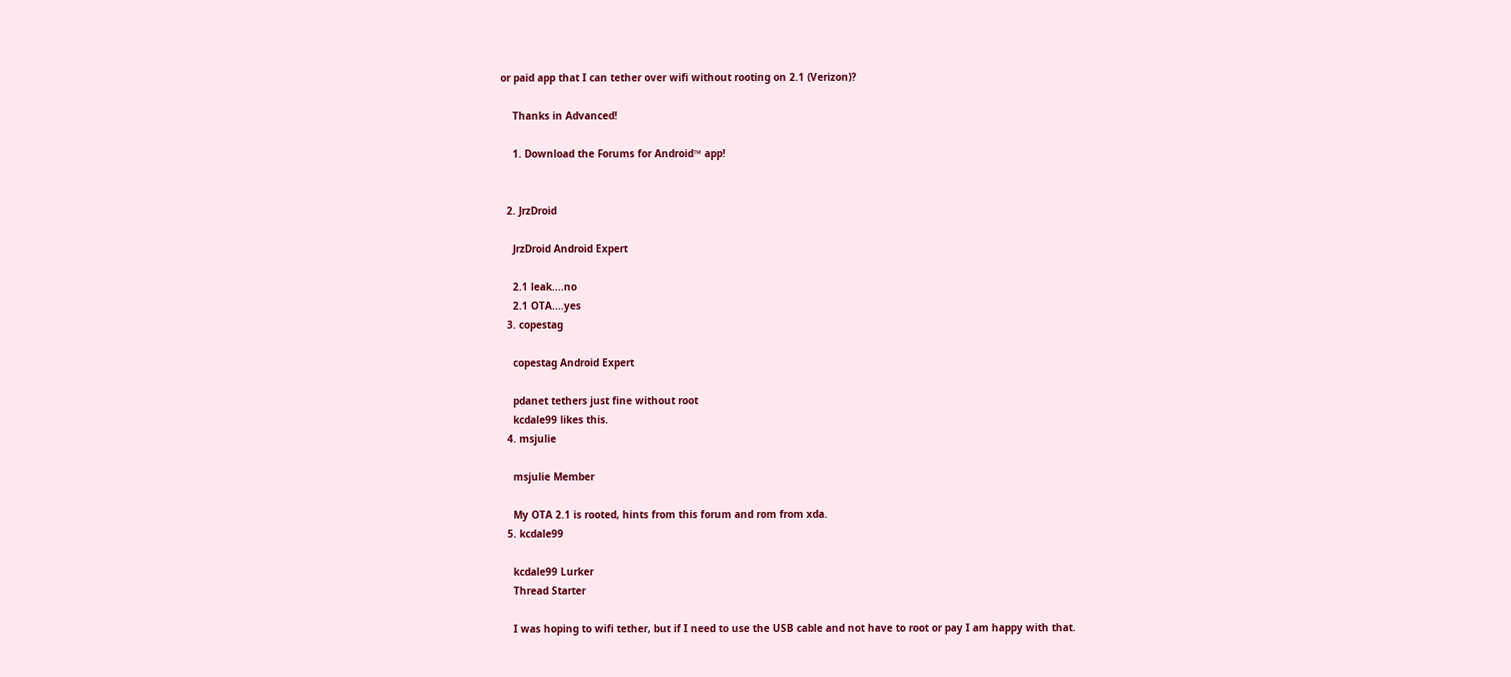or paid app that I can tether over wifi without rooting on 2.1 (Verizon)?

    Thanks in Advanced!

    1. Download the Forums for Android™ app!


  2. JrzDroid

    JrzDroid Android Expert

    2.1 leak....no
    2.1 OTA....yes
  3. copestag

    copestag Android Expert

    pdanet tethers just fine without root
    kcdale99 likes this.
  4. msjulie

    msjulie Member

    My OTA 2.1 is rooted, hints from this forum and rom from xda.
  5. kcdale99

    kcdale99 Lurker
    Thread Starter

    I was hoping to wifi tether, but if I need to use the USB cable and not have to root or pay I am happy with that.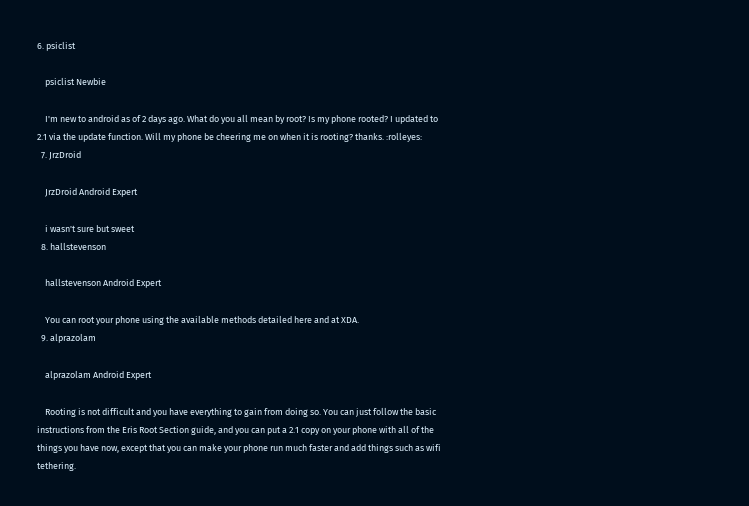6. psiclist

    psiclist Newbie

    I'm new to android as of 2 days ago. What do you all mean by root? Is my phone rooted? I updated to 2.1 via the update function. Will my phone be cheering me on when it is rooting? thanks. :rolleyes:
  7. JrzDroid

    JrzDroid Android Expert

    i wasn't sure but sweet
  8. hallstevenson

    hallstevenson Android Expert

    You can root your phone using the available methods detailed here and at XDA.
  9. alprazolam

    alprazolam Android Expert

    Rooting is not difficult and you have everything to gain from doing so. You can just follow the basic instructions from the Eris Root Section guide, and you can put a 2.1 copy on your phone with all of the things you have now, except that you can make your phone run much faster and add things such as wifi tethering.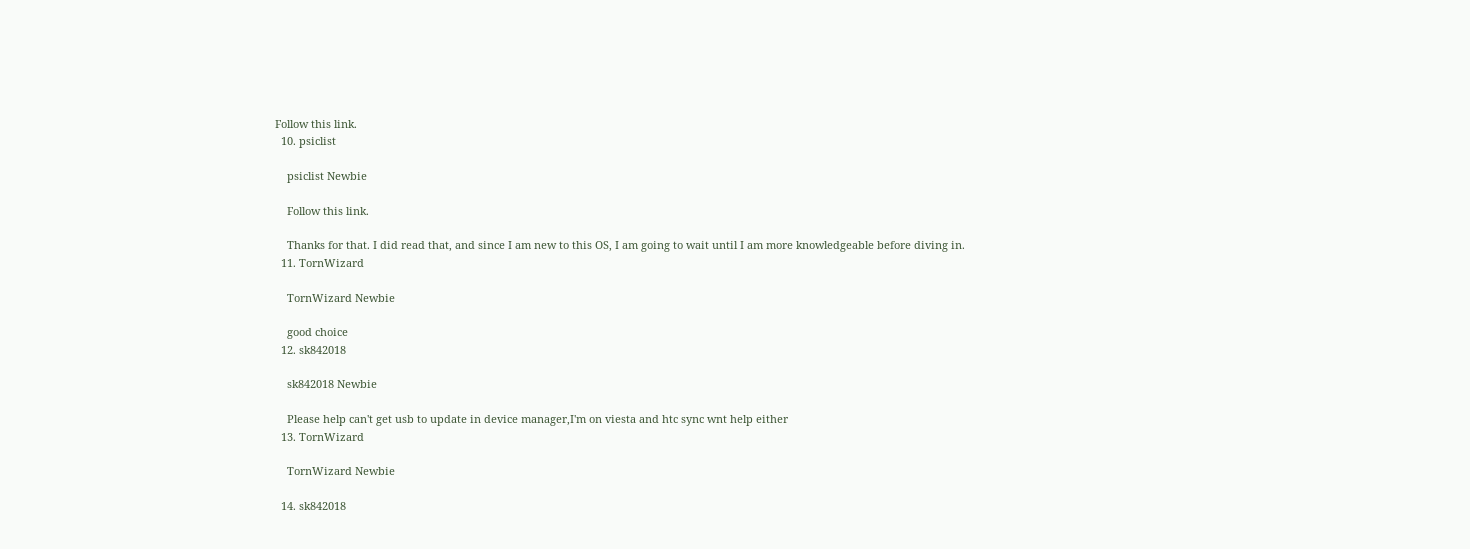Follow this link.
  10. psiclist

    psiclist Newbie

    Follow this link.

    Thanks for that. I did read that, and since I am new to this OS, I am going to wait until I am more knowledgeable before diving in.
  11. TornWizard

    TornWizard Newbie

    good choice
  12. sk842018

    sk842018 Newbie

    Please help can't get usb to update in device manager,I'm on viesta and htc sync wnt help either
  13. TornWizard

    TornWizard Newbie

  14. sk842018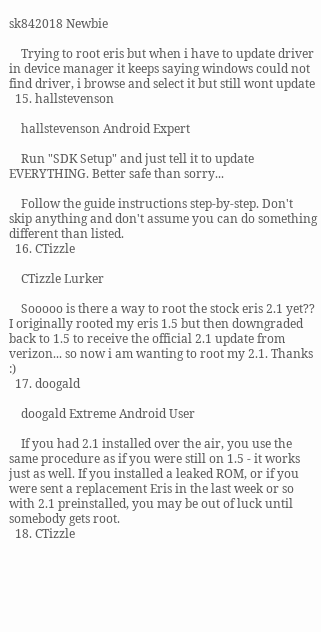sk842018 Newbie

    Trying to root eris but when i have to update driver in device manager it keeps saying windows could not find driver, i browse and select it but still wont update
  15. hallstevenson

    hallstevenson Android Expert

    Run "SDK Setup" and just tell it to update EVERYTHING. Better safe than sorry...

    Follow the guide instructions step-by-step. Don't skip anything and don't assume you can do something different than listed.
  16. CTizzle

    CTizzle Lurker

    Sooooo is there a way to root the stock eris 2.1 yet?? I originally rooted my eris 1.5 but then downgraded back to 1.5 to receive the official 2.1 update from verizon... so now i am wanting to root my 2.1. Thanks :)
  17. doogald

    doogald Extreme Android User

    If you had 2.1 installed over the air, you use the same procedure as if you were still on 1.5 - it works just as well. If you installed a leaked ROM, or if you were sent a replacement Eris in the last week or so with 2.1 preinstalled, you may be out of luck until somebody gets root.
  18. CTizzle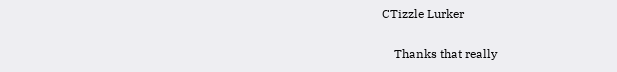CTizzle Lurker

    Thanks that really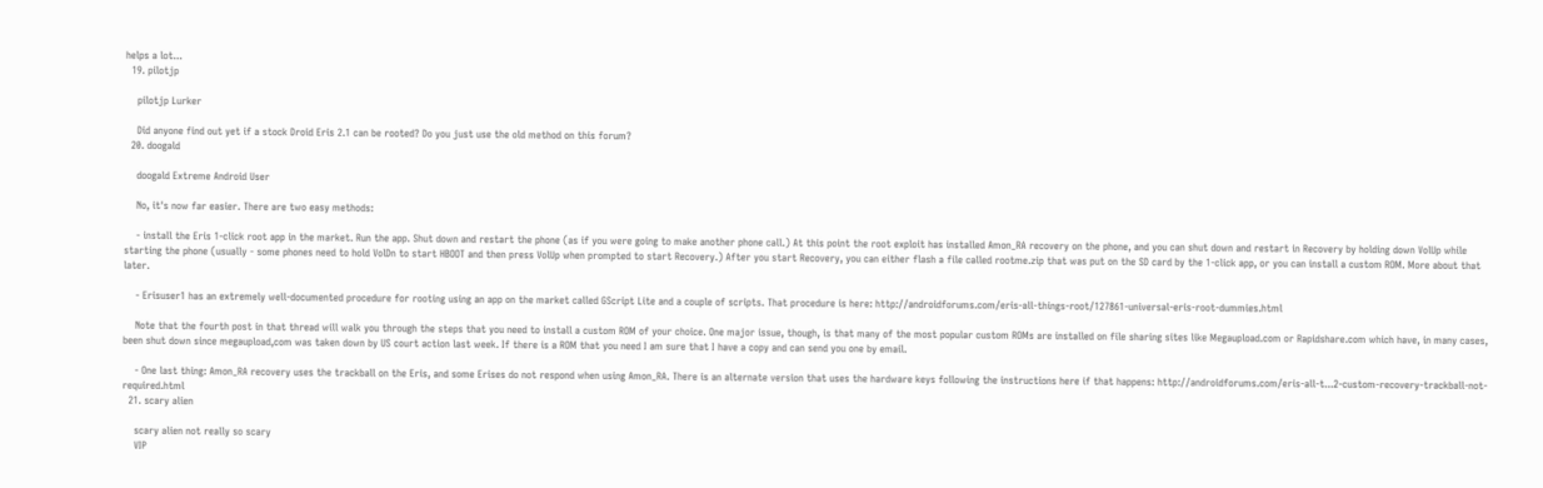helps a lot...
  19. pilotjp

    pilotjp Lurker

    Did anyone find out yet if a stock Droid Eris 2.1 can be rooted? Do you just use the old method on this forum?
  20. doogald

    doogald Extreme Android User

    No, it's now far easier. There are two easy methods:

    - install the Eris 1-click root app in the market. Run the app. Shut down and restart the phone (as if you were going to make another phone call.) At this point the root exploit has installed Amon_RA recovery on the phone, and you can shut down and restart in Recovery by holding down VolUp while starting the phone (usually - some phones need to hold VolDn to start HBOOT and then press VolUp when prompted to start Recovery.) After you start Recovery, you can either flash a file called rootme.zip that was put on the SD card by the 1-click app, or you can install a custom ROM. More about that later.

    - Erisuser1 has an extremely well-documented procedure for rooting using an app on the market called GScript Lite and a couple of scripts. That procedure is here: http://androidforums.com/eris-all-things-root/127861-universal-eris-root-dummies.html

    Note that the fourth post in that thread will walk you through the steps that you need to install a custom ROM of your choice. One major issue, though, is that many of the most popular custom ROMs are installed on file sharing sites like Megaupload.com or Rapidshare.com which have, in many cases, been shut down since megaupload,com was taken down by US court action last week. If there is a ROM that you need I am sure that I have a copy and can send you one by email.

    - One last thing: Amon_RA recovery uses the trackball on the Eris, and some Erises do not respond when using Amon_RA. There is an alternate version that uses the hardware keys following the instructions here if that happens: http://androidforums.com/eris-all-t...2-custom-recovery-trackball-not-required.html
  21. scary alien

    scary alien not really so scary
    VIP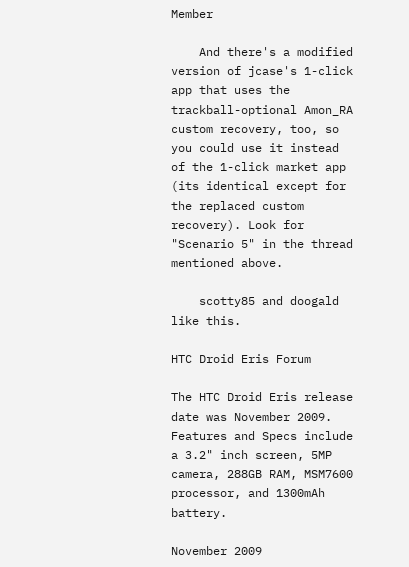Member

    And there's a modified version of jcase's 1-click app that uses the trackball-optional Amon_RA custom recovery, too, so you could use it instead of the 1-click market app (its identical except for the replaced custom recovery). Look for "Scenario 5" in the thread mentioned above.

    scotty85 and doogald like this.

HTC Droid Eris Forum

The HTC Droid Eris release date was November 2009. Features and Specs include a 3.2" inch screen, 5MP camera, 288GB RAM, MSM7600 processor, and 1300mAh battery.

November 2009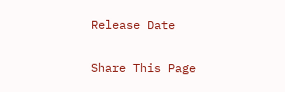Release Date

Share This Page